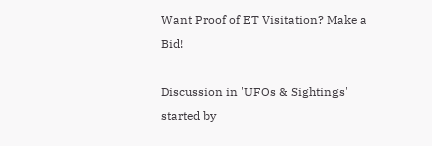Want Proof of ET Visitation? Make a Bid!

Discussion in 'UFOs & Sightings' started by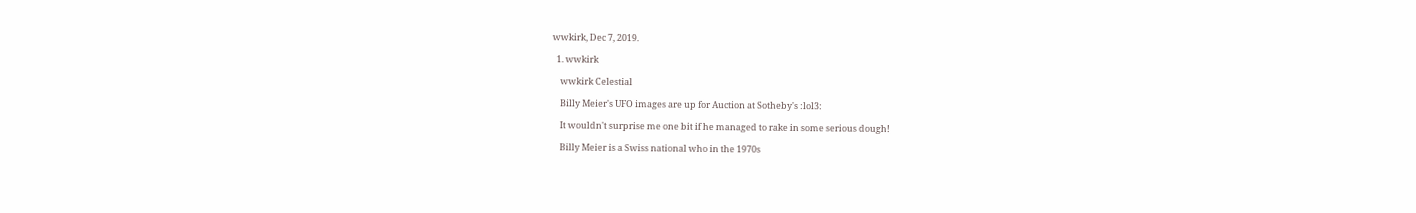wwkirk, Dec 7, 2019.

  1. wwkirk

    wwkirk Celestial

    Billy Meier's UFO images are up for Auction at Sotheby's :lol3:

    It wouldn't surprise me one bit if he managed to rake in some serious dough!

    Billy Meier is a Swiss national who in the 1970s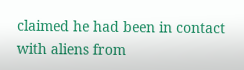claimed he had been in contact with aliens from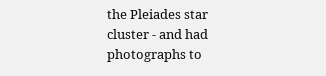the Pleiades star cluster - and had photographs to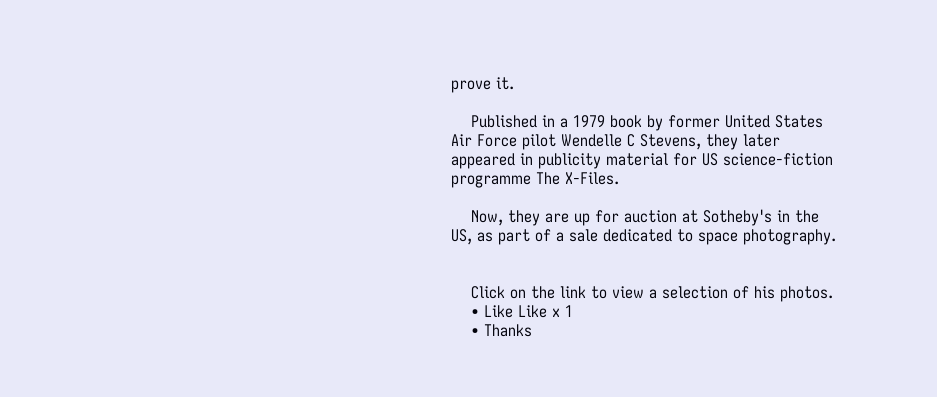prove it.

    Published in a 1979 book by former United States Air Force pilot Wendelle C Stevens, they later appeared in publicity material for US science-fiction programme The X-Files.

    Now, they are up for auction at Sotheby's in the US, as part of a sale dedicated to space photography.


    Click on the link to view a selection of his photos.
    • Like Like x 1
    • Thanks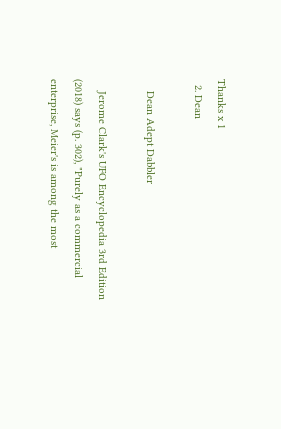Thanks x 1
  2. Dean

    Dean Adept Dabbler

    Jerome Clark's UFO Encyclopedia 3rd Edition (2018) says (p. 302), "Purely as a commercial enterprise, Meier's is among the most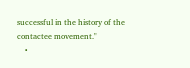successful in the history of the contactee movement."
    •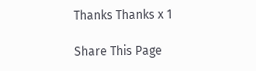Thanks Thanks x 1

Share This Page